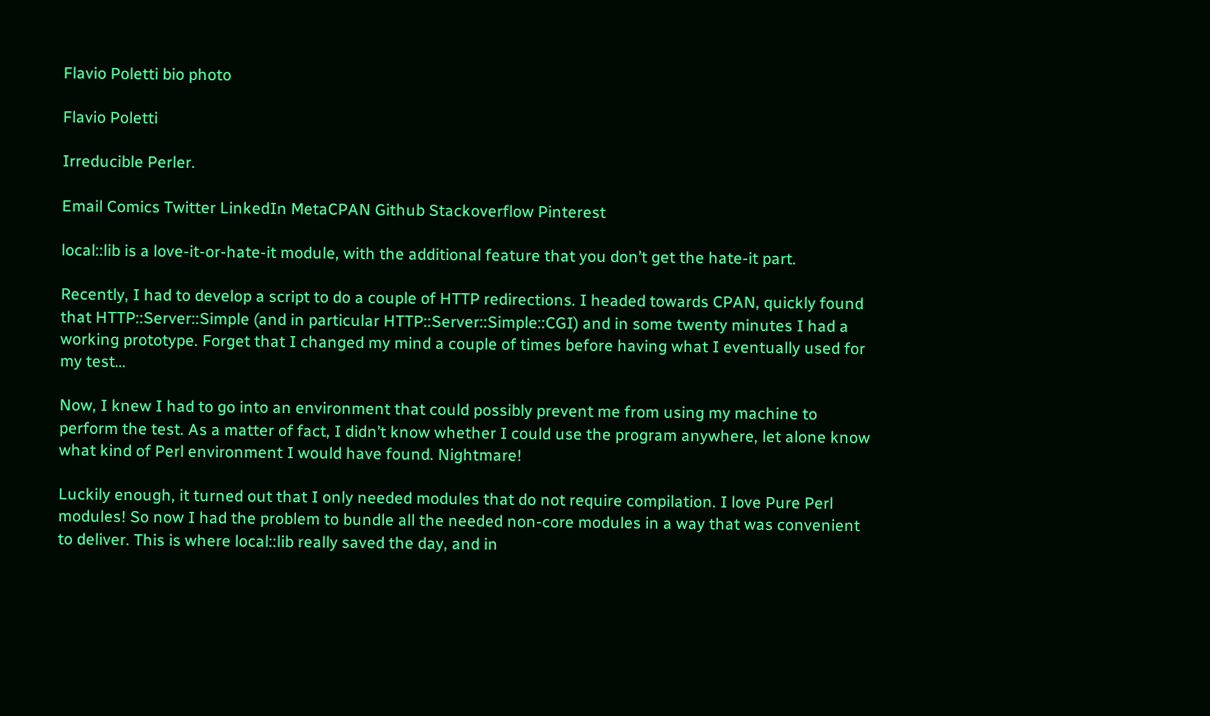Flavio Poletti bio photo

Flavio Poletti

Irreducible Perler.

Email Comics Twitter LinkedIn MetaCPAN Github Stackoverflow Pinterest

local::lib is a love-it-or-hate-it module, with the additional feature that you don’t get the hate-it part.

Recently, I had to develop a script to do a couple of HTTP redirections. I headed towards CPAN, quickly found that HTTP::Server::Simple (and in particular HTTP::Server::Simple::CGI) and in some twenty minutes I had a working prototype. Forget that I changed my mind a couple of times before having what I eventually used for my test…

Now, I knew I had to go into an environment that could possibly prevent me from using my machine to perform the test. As a matter of fact, I didn’t know whether I could use the program anywhere, let alone know what kind of Perl environment I would have found. Nightmare!

Luckily enough, it turned out that I only needed modules that do not require compilation. I love Pure Perl modules! So now I had the problem to bundle all the needed non-core modules in a way that was convenient to deliver. This is where local::lib really saved the day, and in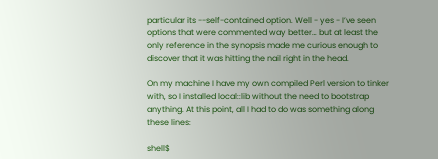particular its --self-contained option. Well - yes - I’ve seen options that were commented way better… but at least the only reference in the synopsis made me curious enough to discover that it was hitting the nail right in the head.

On my machine I have my own compiled Perl version to tinker with, so I installed local::lib without the need to bootstrap anything. At this point, all I had to do was something along these lines:

shell$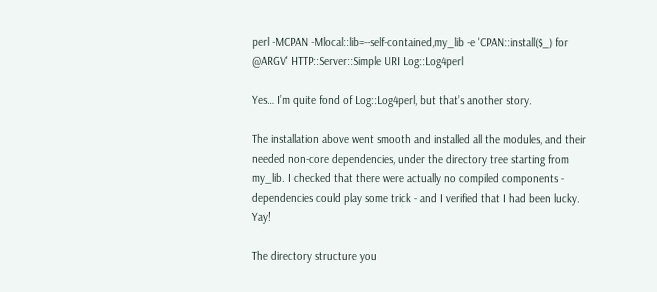perl -MCPAN -Mlocal::lib=--self-contained,my_lib -e 'CPAN::install($_) for @ARGV' HTTP::Server::Simple URI Log::Log4perl

Yes… I’m quite fond of Log::Log4perl, but that’s another story.

The installation above went smooth and installed all the modules, and their needed non-core dependencies, under the directory tree starting from my_lib. I checked that there were actually no compiled components - dependencies could play some trick - and I verified that I had been lucky. Yay!

The directory structure you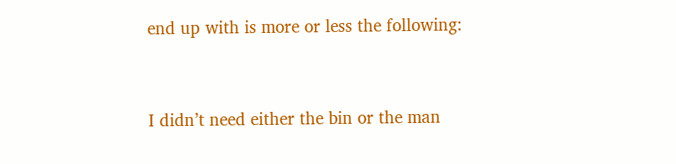end up with is more or less the following:


I didn’t need either the bin or the man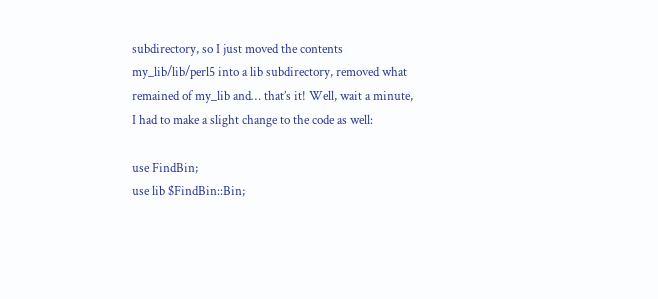subdirectory, so I just moved the contents my_lib/lib/perl5 into a lib subdirectory, removed what remained of my_lib and… that’s it! Well, wait a minute, I had to make a slight change to the code as well:

use FindBin;
use lib $FindBin::Bin;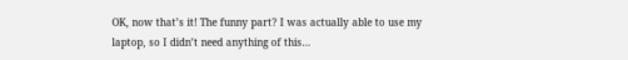OK, now that’s it! The funny part? I was actually able to use my laptop, so I didn’t need anything of this…